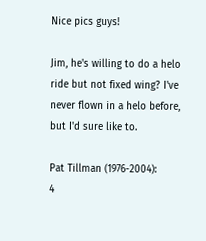Nice pics guys!

Jim, he's willing to do a helo ride but not fixed wing? I've never flown in a helo before, but I'd sure like to.

Pat Tillman (1976-2004):
4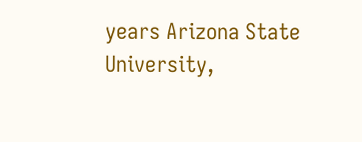years Arizona State University,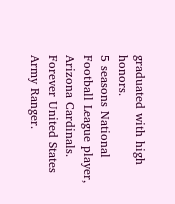graduated with high honors.
5 seasons National Football League player, Arizona Cardinals.
Forever United States Army Ranger.